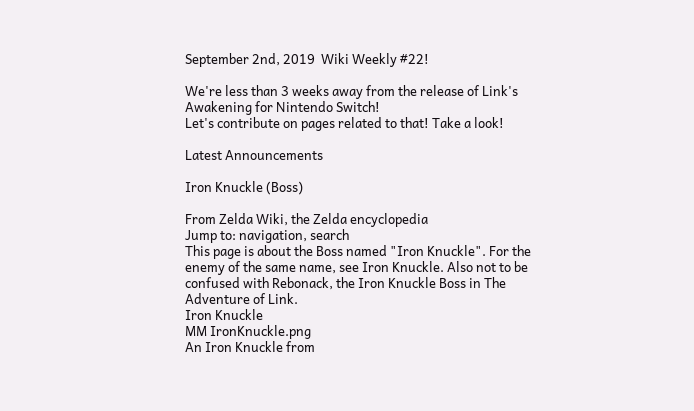September 2nd, 2019  Wiki Weekly #22!

We're less than 3 weeks away from the release of Link's Awakening for Nintendo Switch!
Let's contribute on pages related to that! Take a look!

Latest Announcements

Iron Knuckle (Boss)

From Zelda Wiki, the Zelda encyclopedia
Jump to: navigation, search
This page is about the Boss named "Iron Knuckle". For the enemy of the same name, see Iron Knuckle. Also not to be confused with Rebonack, the Iron Knuckle Boss in The Adventure of Link.
Iron Knuckle
MM IronKnuckle.png
An Iron Knuckle from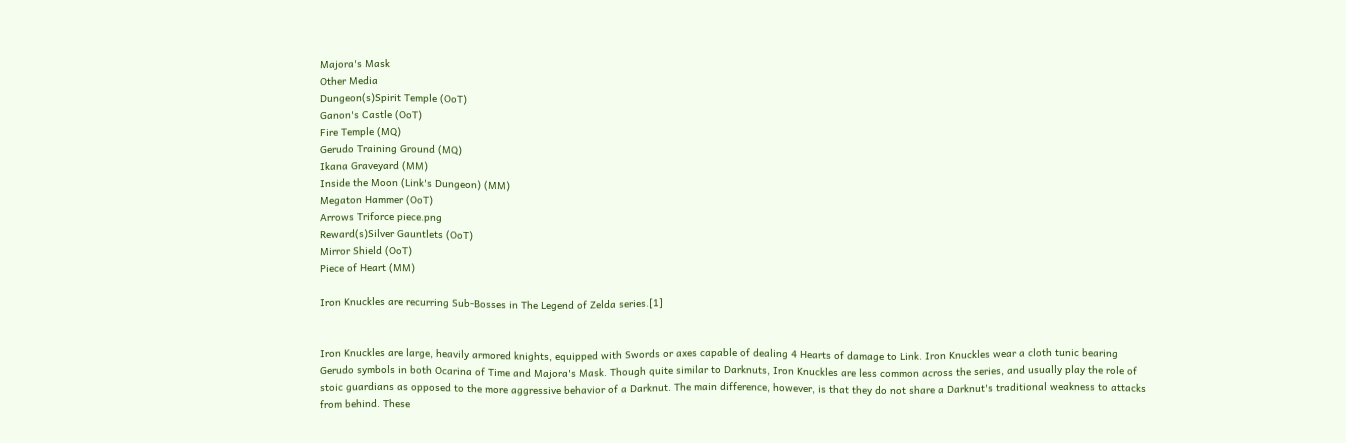Majora's Mask
Other Media
Dungeon(s)Spirit Temple (OoT)
Ganon's Castle (OoT)
Fire Temple (MQ)
Gerudo Training Ground (MQ)
Ikana Graveyard (MM)
Inside the Moon (Link's Dungeon) (MM)
Megaton Hammer (OoT)
Arrows Triforce piece.png
Reward(s)Silver Gauntlets (OoT)
Mirror Shield (OoT)
Piece of Heart (MM)

Iron Knuckles are recurring Sub-Bosses in The Legend of Zelda series.[1]


Iron Knuckles are large, heavily armored knights, equipped with Swords or axes capable of dealing 4 Hearts of damage to Link. Iron Knuckles wear a cloth tunic bearing Gerudo symbols in both Ocarina of Time and Majora's Mask. Though quite similar to Darknuts, Iron Knuckles are less common across the series, and usually play the role of stoic guardians as opposed to the more aggressive behavior of a Darknut. The main difference, however, is that they do not share a Darknut's traditional weakness to attacks from behind. These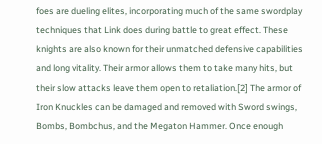foes are dueling elites, incorporating much of the same swordplay techniques that Link does during battle to great effect. These knights are also known for their unmatched defensive capabilities and long vitality. Their armor allows them to take many hits, but their slow attacks leave them open to retaliation.[2] The armor of Iron Knuckles can be damaged and removed with Sword swings, Bombs, Bombchus, and the Megaton Hammer. Once enough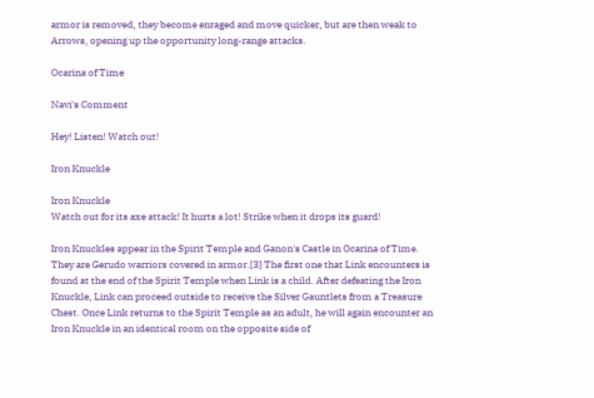armor is removed, they become enraged and move quicker, but are then weak to Arrows, opening up the opportunity long-range attacks.

Ocarina of Time

Navi's Comment

Hey! Listen! Watch out!

Iron Knuckle

Iron Knuckle
Watch out for its axe attack! It hurts a lot! Strike when it drops its guard!

Iron Knuckles appear in the Spirit Temple and Ganon's Castle in Ocarina of Time. They are Gerudo warriors covered in armor.[3] The first one that Link encounters is found at the end of the Spirit Temple when Link is a child. After defeating the Iron Knuckle, Link can proceed outside to receive the Silver Gauntlets from a Treasure Chest. Once Link returns to the Spirit Temple as an adult, he will again encounter an Iron Knuckle in an identical room on the opposite side of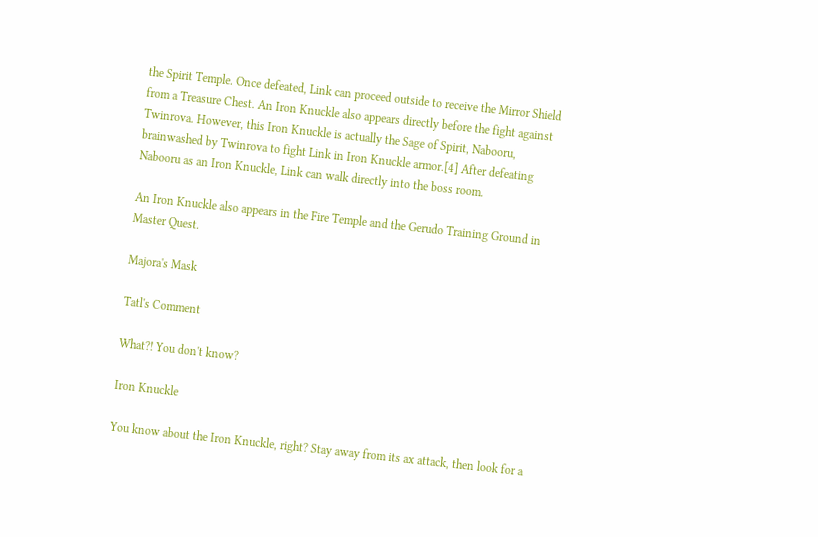the Spirit Temple. Once defeated, Link can proceed outside to receive the Mirror Shield from a Treasure Chest. An Iron Knuckle also appears directly before the fight against Twinrova. However, this Iron Knuckle is actually the Sage of Spirit, Nabooru, brainwashed by Twinrova to fight Link in Iron Knuckle armor.[4] After defeating Nabooru as an Iron Knuckle, Link can walk directly into the boss room.

An Iron Knuckle also appears in the Fire Temple and the Gerudo Training Ground in Master Quest.

Majora's Mask

Tatl's Comment

What?! You don't know?

Iron Knuckle

You know about the Iron Knuckle, right? Stay away from its ax attack, then look for a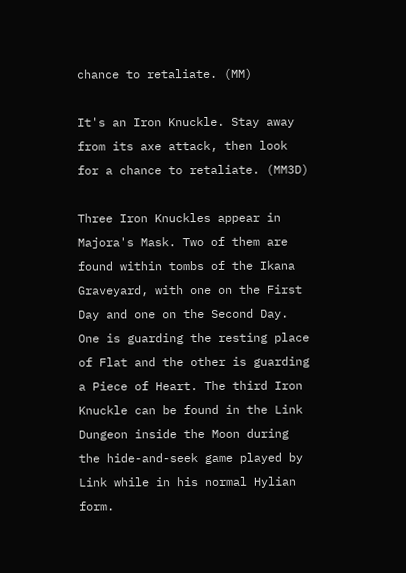chance to retaliate. (MM)

It's an Iron Knuckle. Stay away from its axe attack, then look for a chance to retaliate. (MM3D)

Three Iron Knuckles appear in Majora's Mask. Two of them are found within tombs of the Ikana Graveyard, with one on the First Day and one on the Second Day. One is guarding the resting place of Flat and the other is guarding a Piece of Heart. The third Iron Knuckle can be found in the Link Dungeon inside the Moon during the hide-and-seek game played by Link while in his normal Hylian form.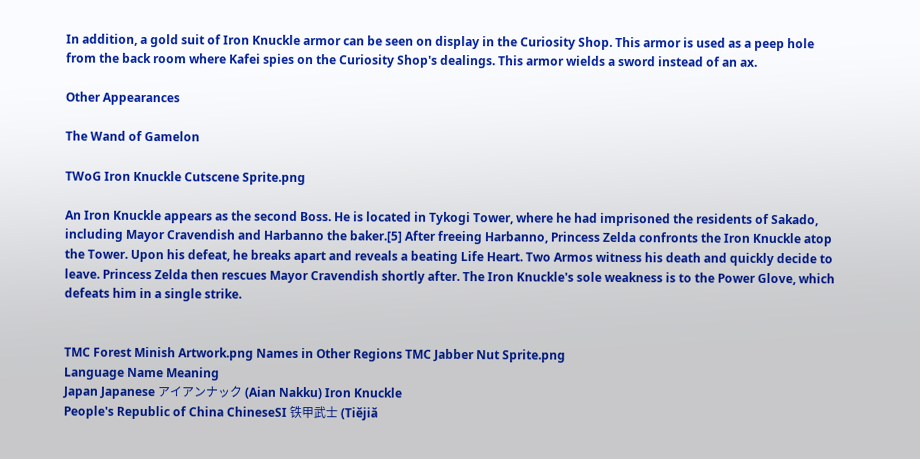In addition, a gold suit of Iron Knuckle armor can be seen on display in the Curiosity Shop. This armor is used as a peep hole from the back room where Kafei spies on the Curiosity Shop's dealings. This armor wields a sword instead of an ax.

Other Appearances

The Wand of Gamelon

TWoG Iron Knuckle Cutscene Sprite.png

An Iron Knuckle appears as the second Boss. He is located in Tykogi Tower, where he had imprisoned the residents of Sakado, including Mayor Cravendish and Harbanno the baker.[5] After freeing Harbanno, Princess Zelda confronts the Iron Knuckle atop the Tower. Upon his defeat, he breaks apart and reveals a beating Life Heart. Two Armos witness his death and quickly decide to leave. Princess Zelda then rescues Mayor Cravendish shortly after. The Iron Knuckle's sole weakness is to the Power Glove, which defeats him in a single strike.


TMC Forest Minish Artwork.png Names in Other Regions TMC Jabber Nut Sprite.png
Language Name Meaning
Japan Japanese アイアンナック (Aian Nakku) Iron Knuckle
People's Republic of China ChineseSI 铁甲武士 (Tiějiǎ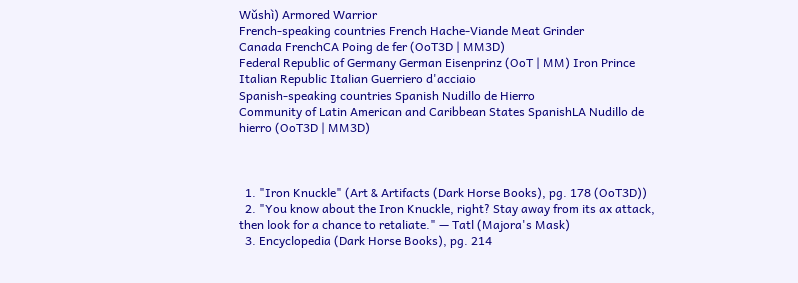Wǔshì) Armored Warrior
French-speaking countries French Hache-Viande Meat Grinder
Canada FrenchCA Poing de fer (OoT3D | MM3D)
Federal Republic of Germany German Eisenprinz (OoT | MM) Iron Prince
Italian Republic Italian Guerriero d'acciaio
Spanish-speaking countries Spanish Nudillo de Hierro
Community of Latin American and Caribbean States SpanishLA Nudillo de hierro (OoT3D | MM3D)



  1. "Iron Knuckle" (Art & Artifacts (Dark Horse Books), pg. 178 (OoT3D))
  2. "You know about the Iron Knuckle, right? Stay away from its ax attack, then look for a chance to retaliate." — Tatl (Majora's Mask)
  3. Encyclopedia (Dark Horse Books), pg. 214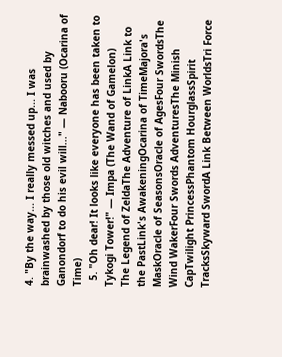4. "By the way... I really messed up... I was brainwashed by those old witches and used by Ganondorf to do his evil will..." — Nabooru (Ocarina of Time)
  5. "Oh dear! It looks like everyone has been taken to Tykogi Tower!" — Impa (The Wand of Gamelon)
The Legend of ZeldaThe Adventure of LinkA Link to the PastLink's AwakeningOcarina of TimeMajora's MaskOracle of SeasonsOracle of AgesFour SwordsThe Wind WakerFour Swords AdventuresThe Minish CapTwilight PrincessPhantom HourglassSpirit TracksSkyward SwordA Link Between WorldsTri Force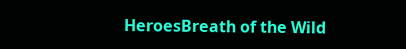HeroesBreath of the Wild